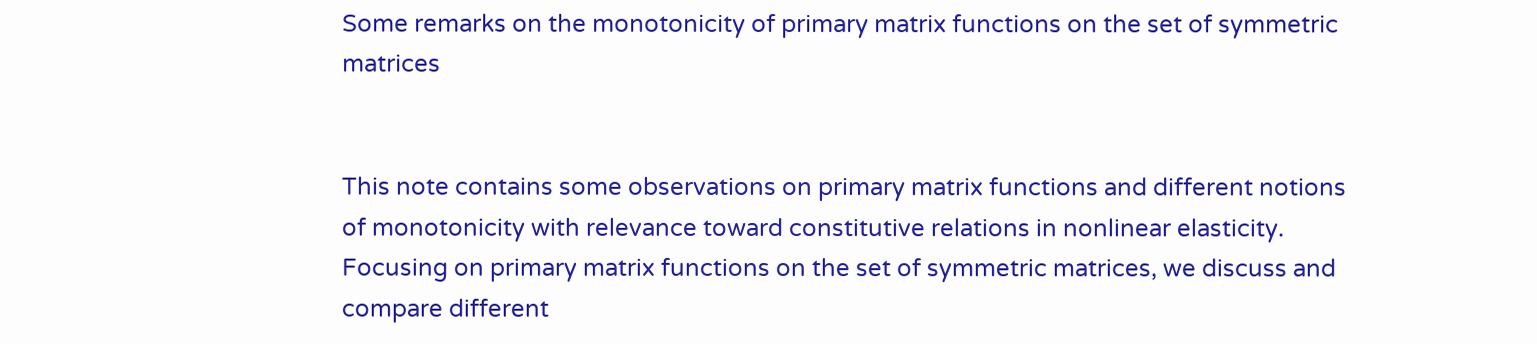Some remarks on the monotonicity of primary matrix functions on the set of symmetric matrices


This note contains some observations on primary matrix functions and different notions of monotonicity with relevance toward constitutive relations in nonlinear elasticity. Focusing on primary matrix functions on the set of symmetric matrices, we discuss and compare different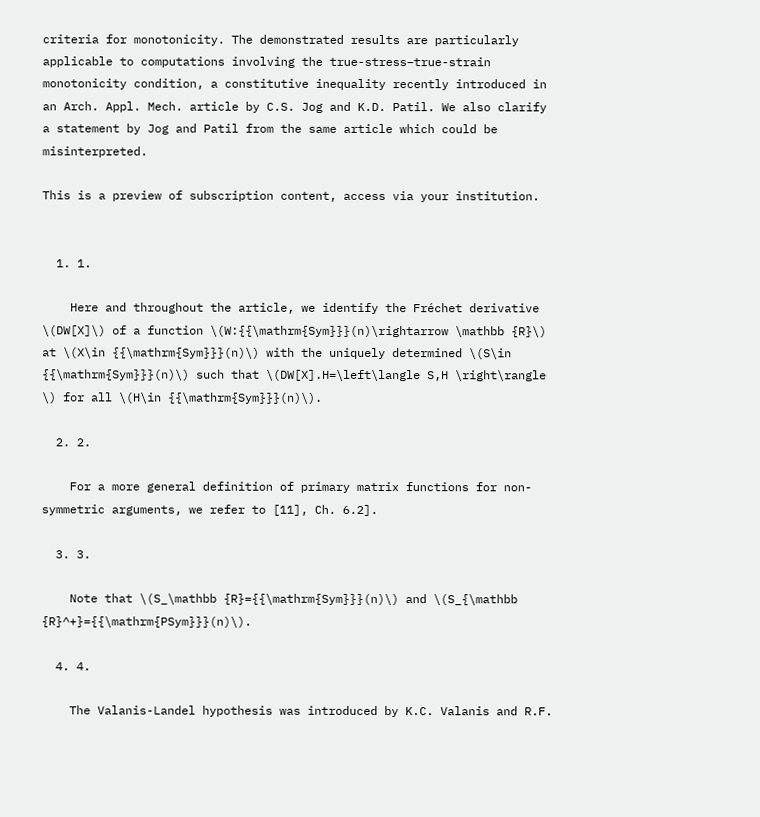criteria for monotonicity. The demonstrated results are particularly applicable to computations involving the true-stress–true-strain monotonicity condition, a constitutive inequality recently introduced in an Arch. Appl. Mech. article by C.S. Jog and K.D. Patil. We also clarify a statement by Jog and Patil from the same article which could be misinterpreted.

This is a preview of subscription content, access via your institution.


  1. 1.

    Here and throughout the article, we identify the Fréchet derivative \(DW[X]\) of a function \(W:{{\mathrm{Sym}}}(n)\rightarrow \mathbb {R}\) at \(X\in {{\mathrm{Sym}}}(n)\) with the uniquely determined \(S\in {{\mathrm{Sym}}}(n)\) such that \(DW[X].H=\left\langle S,H \right\rangle \) for all \(H\in {{\mathrm{Sym}}}(n)\).

  2. 2.

    For a more general definition of primary matrix functions for non-symmetric arguments, we refer to [11], Ch. 6.2].

  3. 3.

    Note that \(S_\mathbb {R}={{\mathrm{Sym}}}(n)\) and \(S_{\mathbb {R}^+}={{\mathrm{PSym}}}(n)\).

  4. 4.

    The Valanis-Landel hypothesis was introduced by K.C. Valanis and R.F.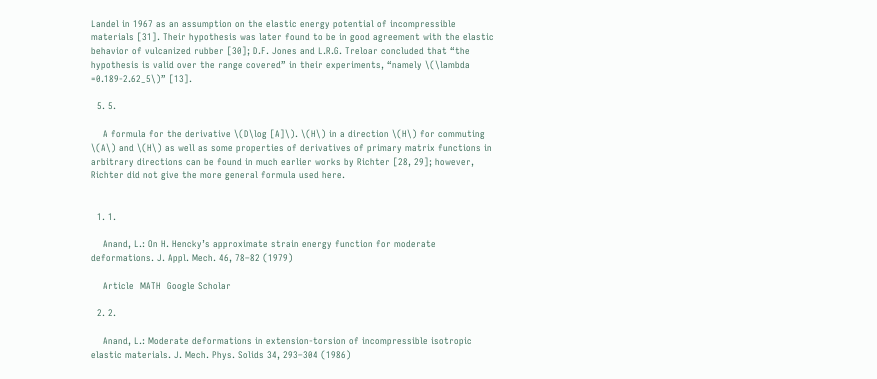Landel in 1967 as an assumption on the elastic energy potential of incompressible materials [31]. Their hypothesis was later found to be in good agreement with the elastic behavior of vulcanized rubber [30]; D.F. Jones and L.R.G. Treloar concluded that “the hypothesis is valid over the range covered” in their experiments, “namely \(\lambda =0.189-2.62_5\)” [13].

  5. 5.

    A formula for the derivative \(D\log [A]\). \(H\) in a direction \(H\) for commuting \(A\) and \(H\) as well as some properties of derivatives of primary matrix functions in arbitrary directions can be found in much earlier works by Richter [28, 29]; however, Richter did not give the more general formula used here.


  1. 1.

    Anand, L.: On H. Hencky’s approximate strain energy function for moderate deformations. J. Appl. Mech. 46, 78–82 (1979)

    Article  MATH  Google Scholar

  2. 2.

    Anand, L.: Moderate deformations in extension-torsion of incompressible isotropic elastic materials. J. Mech. Phys. Solids 34, 293–304 (1986)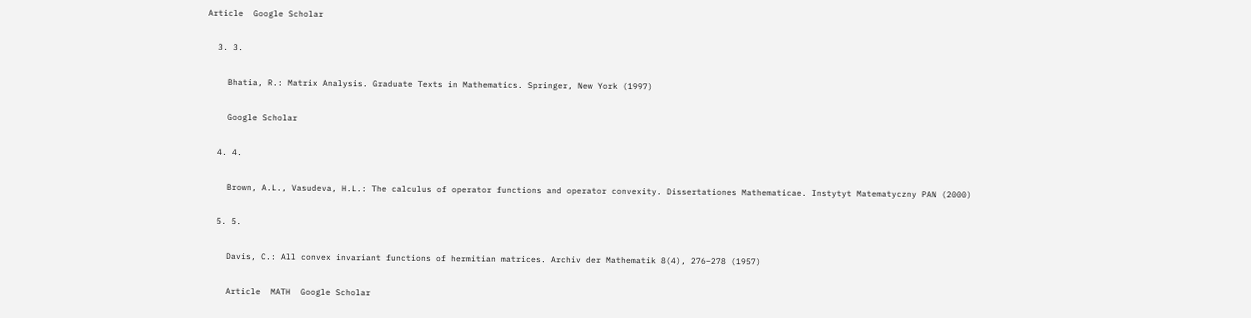Article  Google Scholar

  3. 3.

    Bhatia, R.: Matrix Analysis. Graduate Texts in Mathematics. Springer, New York (1997)

    Google Scholar

  4. 4.

    Brown, A.L., Vasudeva, H.L.: The calculus of operator functions and operator convexity. Dissertationes Mathematicae. Instytyt Matematyczny PAN (2000)

  5. 5.

    Davis, C.: All convex invariant functions of hermitian matrices. Archiv der Mathematik 8(4), 276–278 (1957)

    Article  MATH  Google Scholar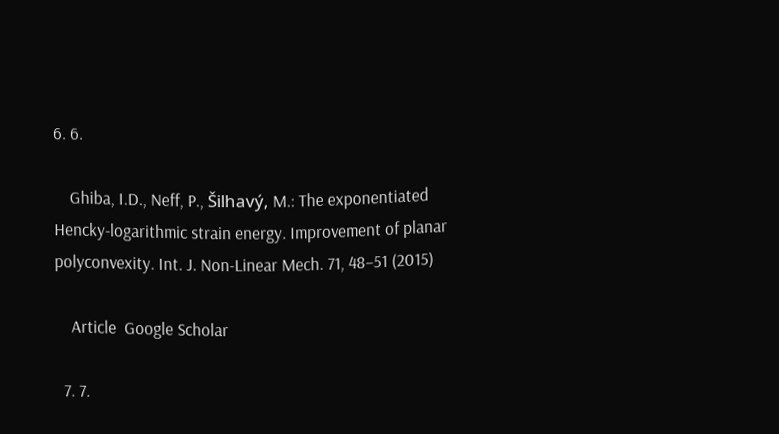6. 6.

    Ghiba, I.D., Neff, P., Šilhavý, M.: The exponentiated Hencky-logarithmic strain energy. Improvement of planar polyconvexity. Int. J. Non-Linear Mech. 71, 48–51 (2015)

    Article  Google Scholar

  7. 7.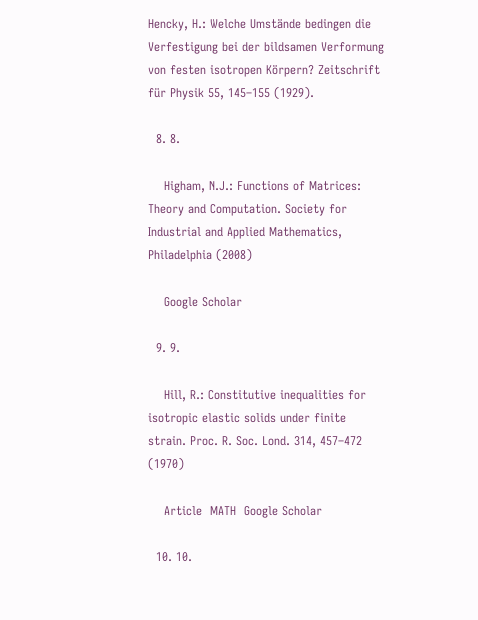Hencky, H.: Welche Umstände bedingen die Verfestigung bei der bildsamen Verformung von festen isotropen Körpern? Zeitschrift für Physik 55, 145–155 (1929).

  8. 8.

    Higham, N.J.: Functions of Matrices: Theory and Computation. Society for Industrial and Applied Mathematics, Philadelphia (2008)

    Google Scholar

  9. 9.

    Hill, R.: Constitutive inequalities for isotropic elastic solids under finite strain. Proc. R. Soc. Lond. 314, 457–472 (1970)

    Article  MATH  Google Scholar

  10. 10.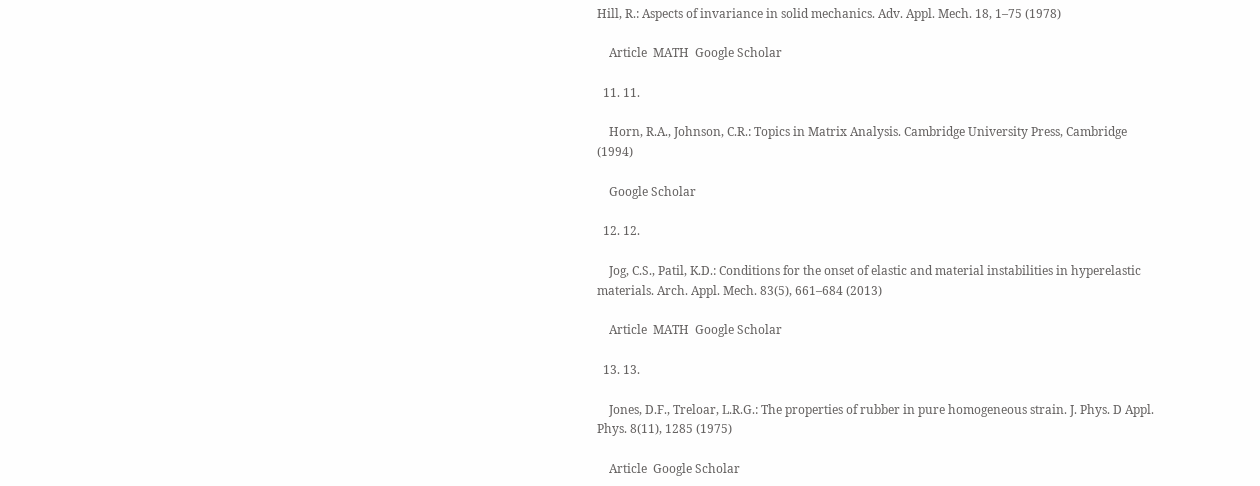Hill, R.: Aspects of invariance in solid mechanics. Adv. Appl. Mech. 18, 1–75 (1978)

    Article  MATH  Google Scholar

  11. 11.

    Horn, R.A., Johnson, C.R.: Topics in Matrix Analysis. Cambridge University Press, Cambridge (1994)

    Google Scholar

  12. 12.

    Jog, C.S., Patil, K.D.: Conditions for the onset of elastic and material instabilities in hyperelastic materials. Arch. Appl. Mech. 83(5), 661–684 (2013)

    Article  MATH  Google Scholar

  13. 13.

    Jones, D.F., Treloar, L.R.G.: The properties of rubber in pure homogeneous strain. J. Phys. D Appl. Phys. 8(11), 1285 (1975)

    Article  Google Scholar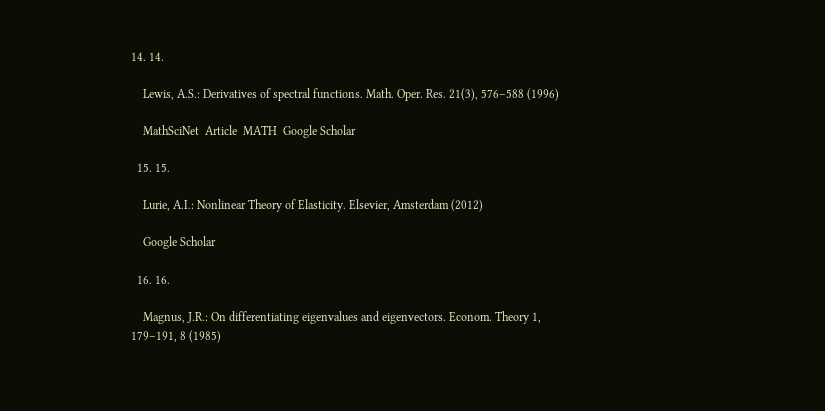14. 14.

    Lewis, A.S.: Derivatives of spectral functions. Math. Oper. Res. 21(3), 576–588 (1996)

    MathSciNet  Article  MATH  Google Scholar

  15. 15.

    Lurie, A.I.: Nonlinear Theory of Elasticity. Elsevier, Amsterdam (2012)

    Google Scholar

  16. 16.

    Magnus, J.R.: On differentiating eigenvalues and eigenvectors. Econom. Theory 1, 179–191, 8 (1985)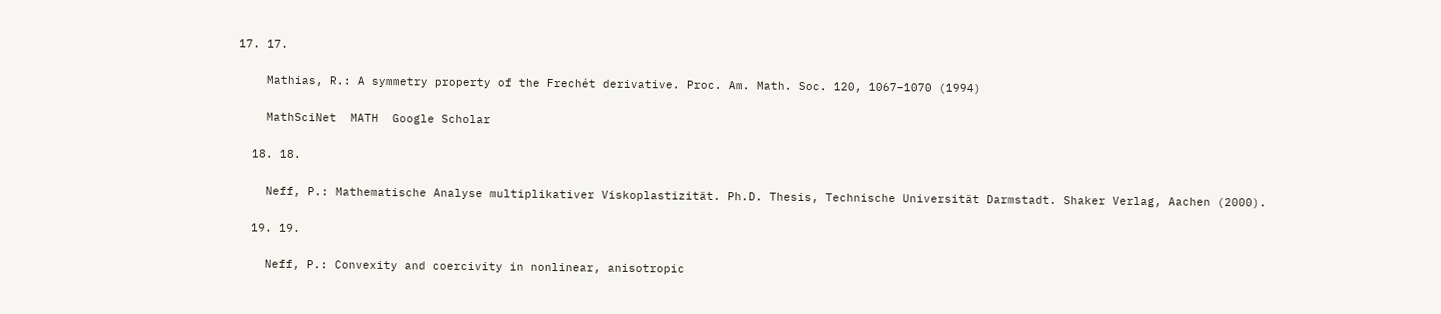17. 17.

    Mathias, R.: A symmetry property of the Frechét derivative. Proc. Am. Math. Soc. 120, 1067–1070 (1994)

    MathSciNet  MATH  Google Scholar

  18. 18.

    Neff, P.: Mathematische Analyse multiplikativer Viskoplastizität. Ph.D. Thesis, Technische Universität Darmstadt. Shaker Verlag, Aachen (2000).

  19. 19.

    Neff, P.: Convexity and coercivity in nonlinear, anisotropic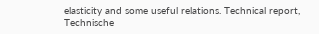elasticity and some useful relations. Technical report, Technische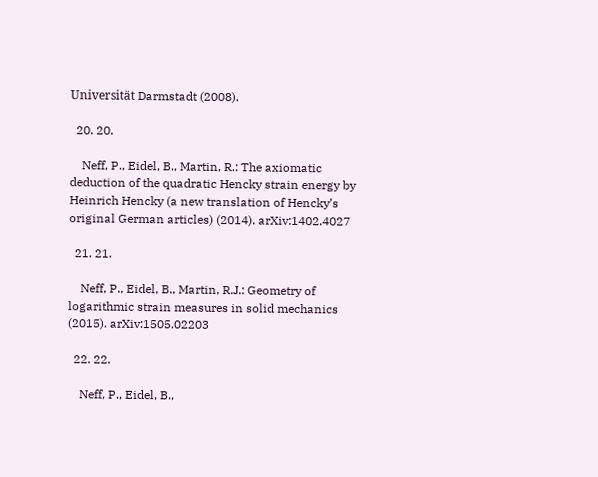Universität Darmstadt (2008).

  20. 20.

    Neff, P., Eidel, B., Martin, R.: The axiomatic deduction of the quadratic Hencky strain energy by Heinrich Hencky (a new translation of Hencky’s original German articles) (2014). arXiv:1402.4027

  21. 21.

    Neff, P., Eidel, B., Martin, R.J.: Geometry of logarithmic strain measures in solid mechanics (2015). arXiv:1505.02203

  22. 22.

    Neff, P., Eidel, B.,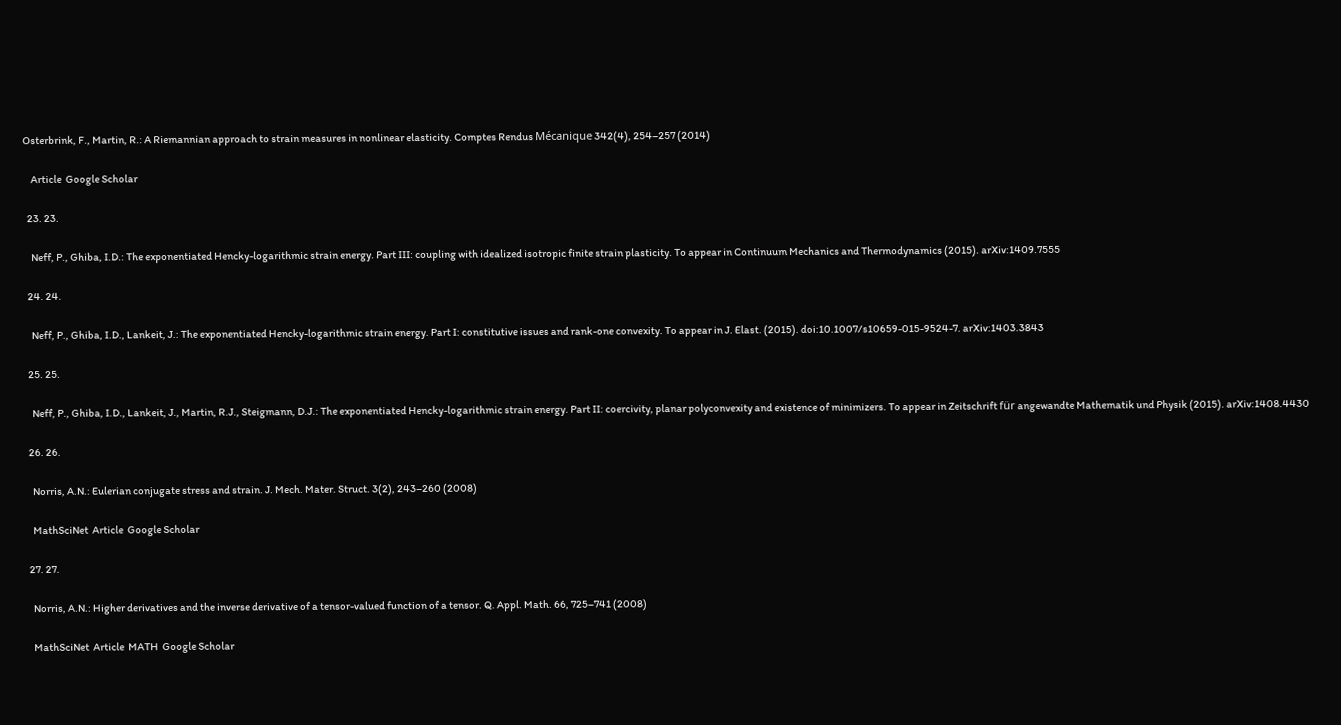Osterbrink, F., Martin, R.: A Riemannian approach to strain measures in nonlinear elasticity. Comptes Rendus Mécanique 342(4), 254–257 (2014)

    Article  Google Scholar

  23. 23.

    Neff, P., Ghiba, I.D.: The exponentiated Hencky-logarithmic strain energy. Part III: coupling with idealized isotropic finite strain plasticity. To appear in Continuum Mechanics and Thermodynamics (2015). arXiv:1409.7555

  24. 24.

    Neff, P., Ghiba, I.D., Lankeit, J.: The exponentiated Hencky-logarithmic strain energy. Part I: constitutive issues and rank-one convexity. To appear in J. Elast. (2015). doi:10.1007/s10659-015-9524-7. arXiv:1403.3843

  25. 25.

    Neff, P., Ghiba, I.D., Lankeit, J., Martin, R.J., Steigmann, D.J.: The exponentiated Hencky-logarithmic strain energy. Part II: coercivity, planar polyconvexity and existence of minimizers. To appear in Zeitschrift für angewandte Mathematik und Physik (2015). arXiv:1408.4430

  26. 26.

    Norris, A.N.: Eulerian conjugate stress and strain. J. Mech. Mater. Struct. 3(2), 243–260 (2008)

    MathSciNet  Article  Google Scholar

  27. 27.

    Norris, A.N.: Higher derivatives and the inverse derivative of a tensor-valued function of a tensor. Q. Appl. Math. 66, 725–741 (2008)

    MathSciNet  Article  MATH  Google Scholar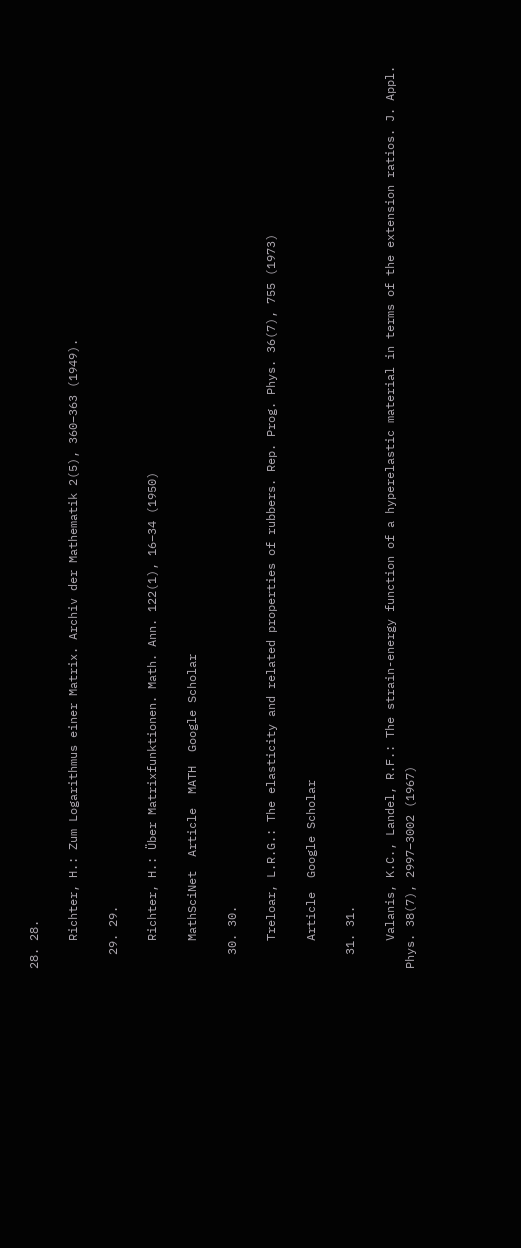28. 28.

    Richter, H.: Zum Logarithmus einer Matrix. Archiv der Mathematik 2(5), 360–363 (1949).

  29. 29.

    Richter, H.: Über Matrixfunktionen. Math. Ann. 122(1), 16–34 (1950)

    MathSciNet  Article  MATH  Google Scholar

  30. 30.

    Treloar, L.R.G.: The elasticity and related properties of rubbers. Rep. Prog. Phys. 36(7), 755 (1973)

    Article  Google Scholar

  31. 31.

    Valanis, K.C., Landel, R.F.: The strain-energy function of a hyperelastic material in terms of the extension ratios. J. Appl. Phys. 38(7), 2997–3002 (1967)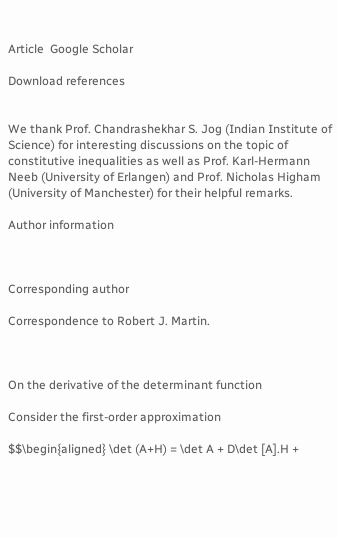Article  Google Scholar

Download references


We thank Prof. Chandrashekhar S. Jog (Indian Institute of Science) for interesting discussions on the topic of constitutive inequalities as well as Prof. Karl-Hermann Neeb (University of Erlangen) and Prof. Nicholas Higham (University of Manchester) for their helpful remarks.

Author information



Corresponding author

Correspondence to Robert J. Martin.



On the derivative of the determinant function

Consider the first-order approximation

$$\begin{aligned} \det (A+H) = \det A + D\det [A].H +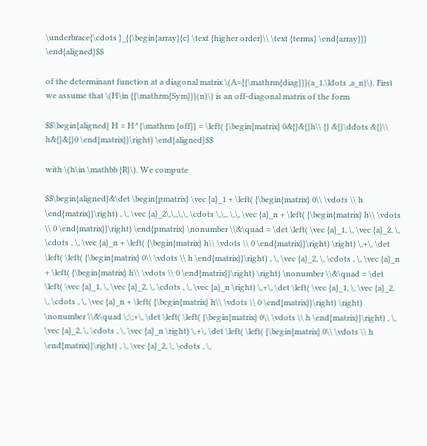\underbrace{\cdots }_{{\begin{array}{c} \text {higher order}\\ \text {terms} \end{array}}} \end{aligned}$$

of the determinant function at a diagonal matrix \(A={{\mathrm{diag}}}(a_1,\ldots ,a_n)\). First we assume that \(H\in {{\mathrm{Sym}}}(n)\) is an off-diagonal matrix of the form

$$\begin{aligned} H = H^{\mathrm {off}} = \left( {\begin{matrix} 0&{}&{}h\\ {} &{}\ddots &{}\\ h&{}&{}0 \end{matrix}}\right) \end{aligned}$$

with \(h\in \mathbb {R}\). We compute

$$\begin{aligned}&\det \begin{pmatrix} \vec {a}_1 + \left( {\begin{matrix} 0\\ \vdots \\ h \end{matrix}}\right) , \, \vec {a}_2\,\,,\,\, \cdots \,\,, \,\, \vec {a}_n + \left( {\begin{matrix} h\\ \vdots \\ 0 \end{matrix}}\right) \end{pmatrix} \nonumber \\&\quad = \det \left( \vec {a}_1, \, \vec {a}_2, \, \cdots , \, \vec {a}_n + \left( {\begin{matrix} h\\ \vdots \\ 0 \end{matrix}}\right) \right) \,+\, \det \left( \left( {\begin{matrix} 0\\ \vdots \\ h \end{matrix}}\right) , \, \vec {a}_2, \, \cdots , \, \vec {a}_n + \left( {\begin{matrix} h\\ \vdots \\ 0 \end{matrix}}\right) \right) \nonumber \\&\quad = \det \left( \vec {a}_1, \, \vec {a}_2, \, \cdots , \, \vec {a}_n \right) \,+\, \det \left( \vec {a}_1, \, \vec {a}_2, \, \cdots , \, \vec {a}_n + \left( {\begin{matrix} h\\ \vdots \\ 0 \end{matrix}}\right) \right) \nonumber \\&\quad \;\;+\, \det \left( \left( {\begin{matrix} 0\\ \vdots \\ h \end{matrix}}\right) , \, \vec {a}_2, \, \cdots , \, \vec {a}_n \right) \,+\, \det \left( \left( {\begin{matrix} 0\\ \vdots \\ h \end{matrix}}\right) , \, \vec {a}_2, \, \cdots , \,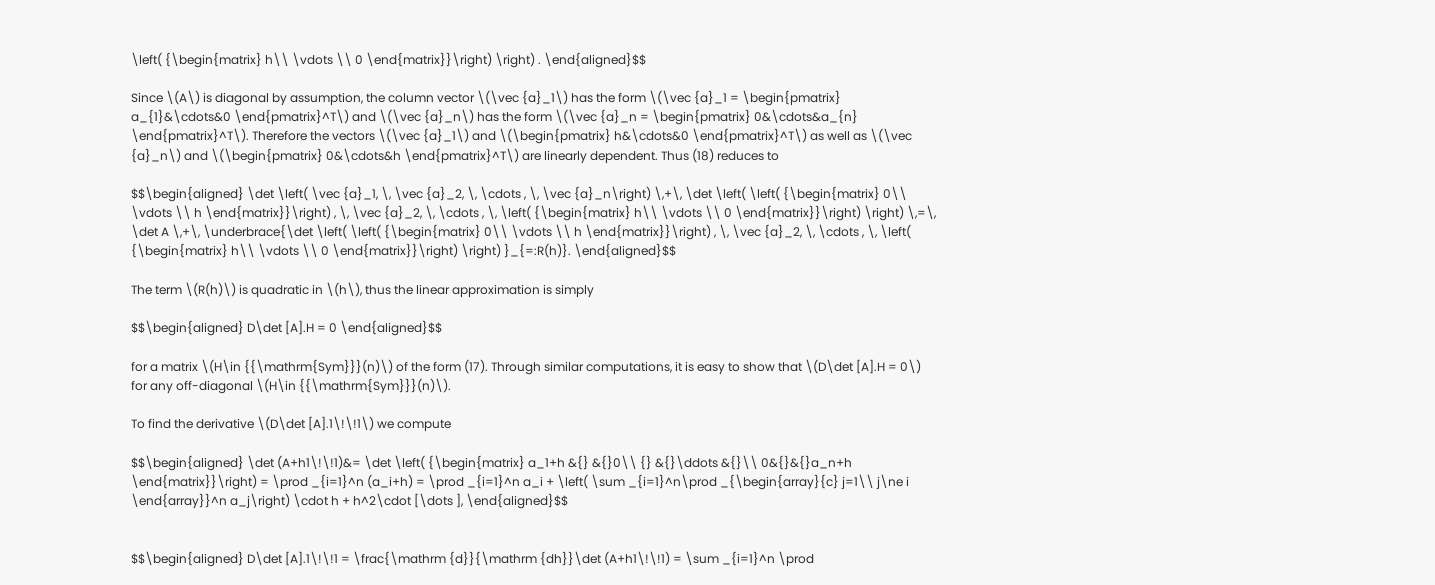\left( {\begin{matrix} h\\ \vdots \\ 0 \end{matrix}}\right) \right) . \end{aligned}$$

Since \(A\) is diagonal by assumption, the column vector \(\vec {a}_1\) has the form \(\vec {a}_1 = \begin{pmatrix} a_{1}&\cdots&0 \end{pmatrix}^T\) and \(\vec {a}_n\) has the form \(\vec {a}_n = \begin{pmatrix} 0&\cdots&a_{n} \end{pmatrix}^T\). Therefore the vectors \(\vec {a}_1\) and \(\begin{pmatrix} h&\cdots&0 \end{pmatrix}^T\) as well as \(\vec {a}_n\) and \(\begin{pmatrix} 0&\cdots&h \end{pmatrix}^T\) are linearly dependent. Thus (18) reduces to

$$\begin{aligned} \det \left( \vec {a}_1, \, \vec {a}_2, \, \cdots , \, \vec {a}_n\right) \,+\, \det \left( \left( {\begin{matrix} 0\\ \vdots \\ h \end{matrix}}\right) , \, \vec {a}_2, \, \cdots , \, \left( {\begin{matrix} h\\ \vdots \\ 0 \end{matrix}}\right) \right) \,=\, \det A \,+\, \underbrace{\det \left( \left( {\begin{matrix} 0\\ \vdots \\ h \end{matrix}}\right) , \, \vec {a}_2, \, \cdots , \, \left( {\begin{matrix} h\\ \vdots \\ 0 \end{matrix}}\right) \right) }_{=:R(h)}. \end{aligned}$$

The term \(R(h)\) is quadratic in \(h\), thus the linear approximation is simply

$$\begin{aligned} D\det [A].H = 0 \end{aligned}$$

for a matrix \(H\in {{\mathrm{Sym}}}(n)\) of the form (17). Through similar computations, it is easy to show that \(D\det [A].H = 0\) for any off-diagonal \(H\in {{\mathrm{Sym}}}(n)\).

To find the derivative \(D\det [A].1\!\!1\) we compute

$$\begin{aligned} \det (A+h1\!\!1)&= \det \left( {\begin{matrix} a_1+h &{} &{}0\\ {} &{}\ddots &{}\\ 0&{}&{}a_n+h \end{matrix}}\right) = \prod _{i=1}^n (a_i+h) = \prod _{i=1}^n a_i + \left( \sum _{i=1}^n\prod _{\begin{array}{c} j=1\\ j\ne i \end{array}}^n a_j\right) \cdot h + h^2\cdot [\dots ], \end{aligned}$$


$$\begin{aligned} D\det [A].1\!\!1 = \frac{\mathrm {d}}{\mathrm {dh}}\det (A+h1\!\!1) = \sum _{i=1}^n \prod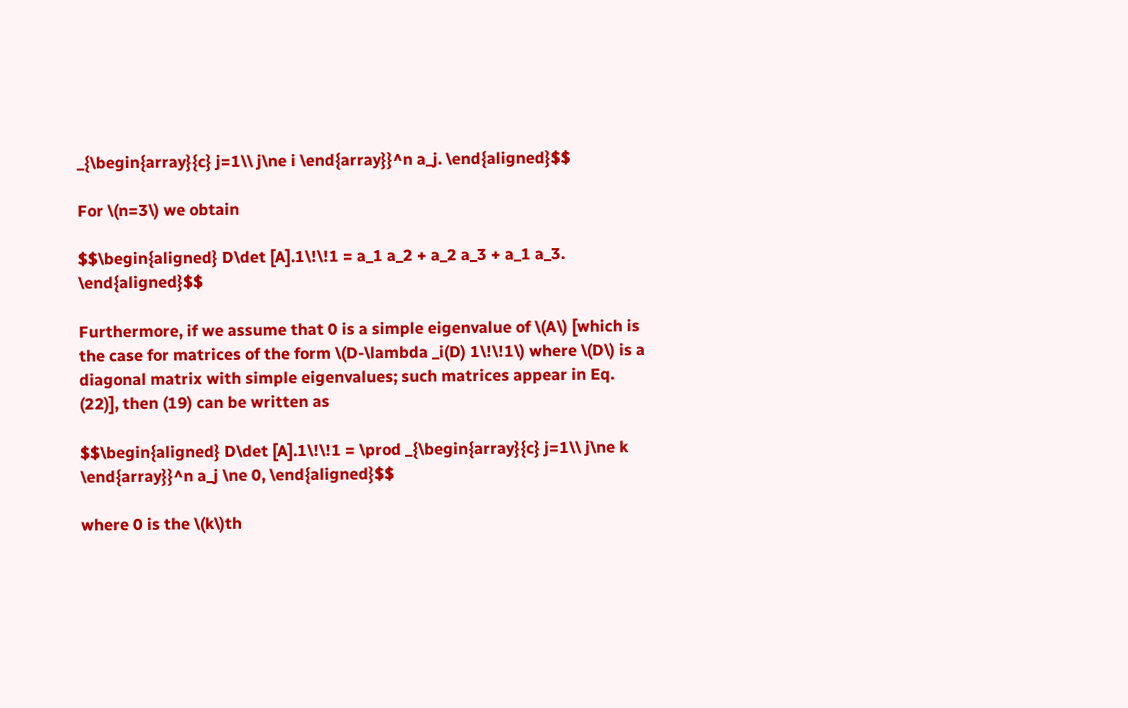_{\begin{array}{c} j=1\\ j\ne i \end{array}}^n a_j. \end{aligned}$$

For \(n=3\) we obtain

$$\begin{aligned} D\det [A].1\!\!1 = a_1 a_2 + a_2 a_3 + a_1 a_3. \end{aligned}$$

Furthermore, if we assume that 0 is a simple eigenvalue of \(A\) [which is the case for matrices of the form \(D-\lambda _i(D) 1\!\!1\) where \(D\) is a diagonal matrix with simple eigenvalues; such matrices appear in Eq. (22)], then (19) can be written as

$$\begin{aligned} D\det [A].1\!\!1 = \prod _{\begin{array}{c} j=1\\ j\ne k \end{array}}^n a_j \ne 0, \end{aligned}$$

where 0 is the \(k\)th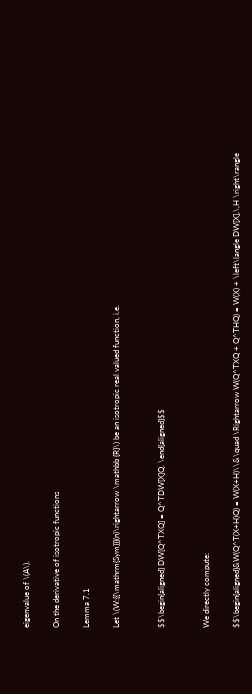eigenvalue of \(A\).

On the derivative of isotropic functions

Lemma 7.1

Let \(W:{{\mathrm{Sym}}}(n)\rightarrow \mathbb {R}\) be an isotropic real valued function, i.e.


$$\begin{aligned} DW[Q^TXQ] = Q^TDW[X]Q. \end{aligned}$$


We directly compute:

$$\begin{aligned}&W(Q^T(X+H)Q) = W(X+H)\\&\quad \Rightarrow W(Q^TXQ + Q^THQ) = W(X) + \left\langle DW[X],\,H \right\rangle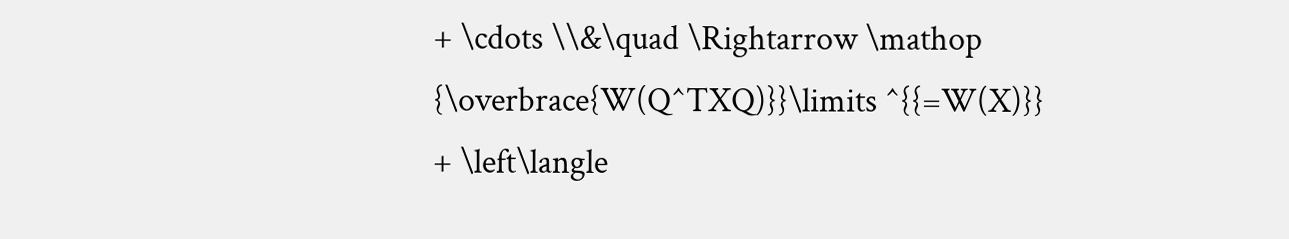+ \cdots \\&\quad \Rightarrow \mathop {\overbrace{W(Q^TXQ)}}\limits ^{{=W(X)}} + \left\langle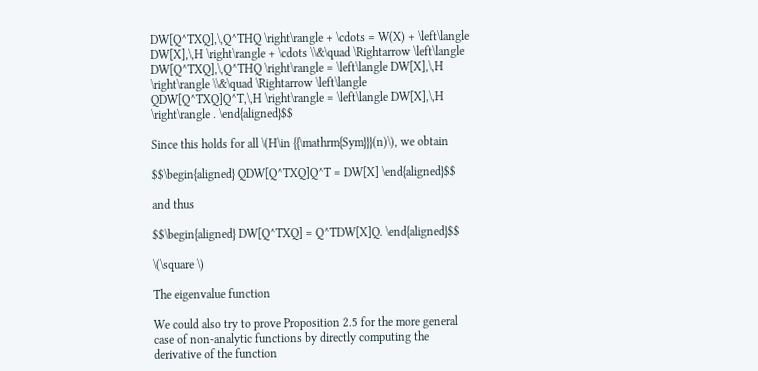DW[Q^TXQ],\,Q^THQ \right\rangle + \cdots = W(X) + \left\langle DW[X],\,H \right\rangle + \cdots \\&\quad \Rightarrow \left\langle DW[Q^TXQ],\,Q^THQ \right\rangle = \left\langle DW[X],\,H \right\rangle \\&\quad \Rightarrow \left\langle QDW[Q^TXQ]Q^T,\,H \right\rangle = \left\langle DW[X],\,H \right\rangle . \end{aligned}$$

Since this holds for all \(H\in {{\mathrm{Sym}}}(n)\), we obtain

$$\begin{aligned} QDW[Q^TXQ]Q^T = DW[X] \end{aligned}$$

and thus

$$\begin{aligned} DW[Q^TXQ] = Q^TDW[X]Q. \end{aligned}$$

\(\square \)

The eigenvalue function

We could also try to prove Proposition 2.5 for the more general case of non-analytic functions by directly computing the derivative of the function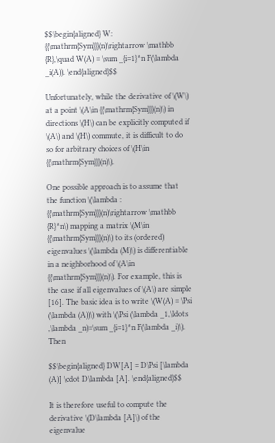$$\begin{aligned} W: {{\mathrm{Sym}}}(n)\rightarrow \mathbb {R},\quad W(A) = \sum _{i=1}^n F(\lambda _i(A)). \end{aligned}$$

Unfortunately, while the derivative of \(W\) at a point \(A\in {{\mathrm{Sym}}}(n)\) in directions \(H\) can be explicitly computed if \(A\) and \(H\) commute, it is difficult to do so for arbitrary choices of \(H\in {{\mathrm{Sym}}}(n)\).

One possible approach is to assume that the function \(\lambda : {{\mathrm{Sym}}}(n)\rightarrow \mathbb {R}^n\) mapping a matrix \(M\in {{\mathrm{Sym}}}(n)\) to its (ordered) eigenvalues \(\lambda (M)\) is differentiable in a neighborhood of \(A\in {{\mathrm{Sym}}}(n)\). For example, this is the case if all eigenvalues of \(A\) are simple [16]. The basic idea is to write \(W(A) = \Psi (\lambda (A))\) with \(\Psi (\lambda _1,\ldots ,\lambda _n)=\sum _{i=1}^n F(\lambda _i)\). Then

$$\begin{aligned} DW[A] = D\Psi [\lambda (A)] \cdot D\lambda [A]. \end{aligned}$$

It is therefore useful to compute the derivative \(D\lambda [A]\) of the eigenvalue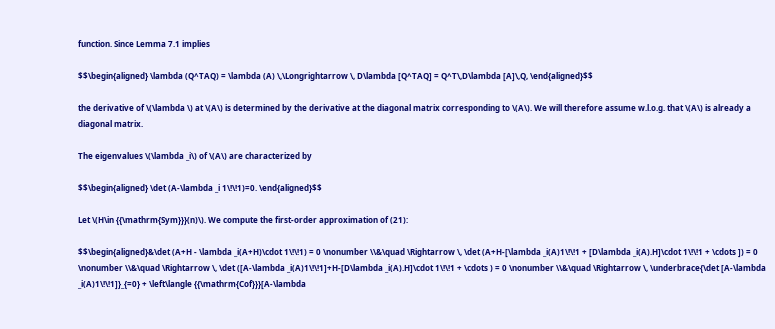function. Since Lemma 7.1 implies

$$\begin{aligned} \lambda (Q^TAQ) = \lambda (A) \,\Longrightarrow \, D\lambda [Q^TAQ] = Q^T\,D\lambda [A]\,Q, \end{aligned}$$

the derivative of \(\lambda \) at \(A\) is determined by the derivative at the diagonal matrix corresponding to \(A\). We will therefore assume w.l.o.g. that \(A\) is already a diagonal matrix.

The eigenvalues \(\lambda _i\) of \(A\) are characterized by

$$\begin{aligned} \det (A-\lambda _i 1\!\!1)=0. \end{aligned}$$

Let \(H\in {{\mathrm{Sym}}}(n)\). We compute the first-order approximation of (21):

$$\begin{aligned}&\det (A+H - \lambda _i(A+H)\cdot 1\!\!1) = 0 \nonumber \\&\quad \Rightarrow \, \det (A+H-[\lambda _i(A)1\!\!1 + [D\lambda _i(A).H]\cdot 1\!\!1 + \cdots ]) = 0 \nonumber \\&\quad \Rightarrow \, \det ([A-\lambda _i(A)1\!\!1]+H-[D\lambda _i(A).H]\cdot 1\!\!1 + \cdots ) = 0 \nonumber \\&\quad \Rightarrow \, \underbrace{\det [A-\lambda _i(A)1\!\!1]}_{=0} + \left\langle {{\mathrm{Cof}}}[A-\lambda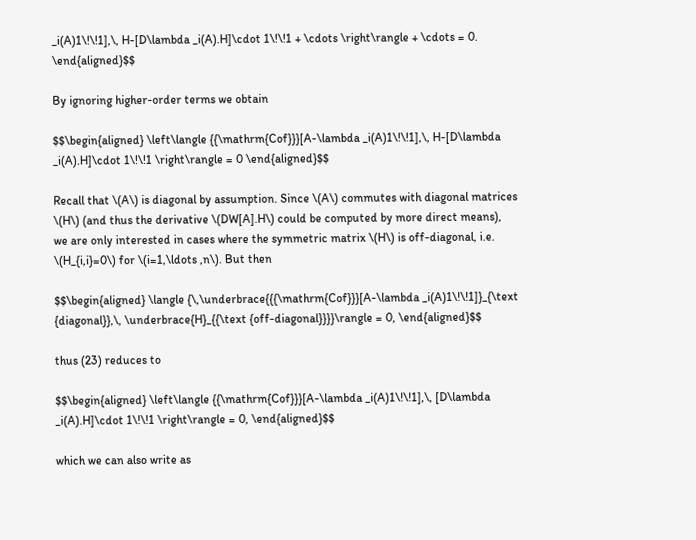_i(A)1\!\!1],\, H-[D\lambda _i(A).H]\cdot 1\!\!1 + \cdots \right\rangle + \cdots = 0. \end{aligned}$$

By ignoring higher-order terms we obtain

$$\begin{aligned} \left\langle {{\mathrm{Cof}}}[A-\lambda _i(A)1\!\!1],\, H-[D\lambda _i(A).H]\cdot 1\!\!1 \right\rangle = 0 \end{aligned}$$

Recall that \(A\) is diagonal by assumption. Since \(A\) commutes with diagonal matrices \(H\) (and thus the derivative \(DW[A].H\) could be computed by more direct means), we are only interested in cases where the symmetric matrix \(H\) is off-diagonal, i.e. \(H_{i,i}=0\) for \(i=1,\ldots ,n\). But then

$$\begin{aligned} \langle {\,\underbrace{{{\mathrm{Cof}}}[A-\lambda _i(A)1\!\!1]}_{\text {diagonal}},\, \underbrace{H}_{{\text {off-diagonal}}}}\rangle = 0, \end{aligned}$$

thus (23) reduces to

$$\begin{aligned} \left\langle {{\mathrm{Cof}}}[A-\lambda _i(A)1\!\!1],\, [D\lambda _i(A).H]\cdot 1\!\!1 \right\rangle = 0, \end{aligned}$$

which we can also write as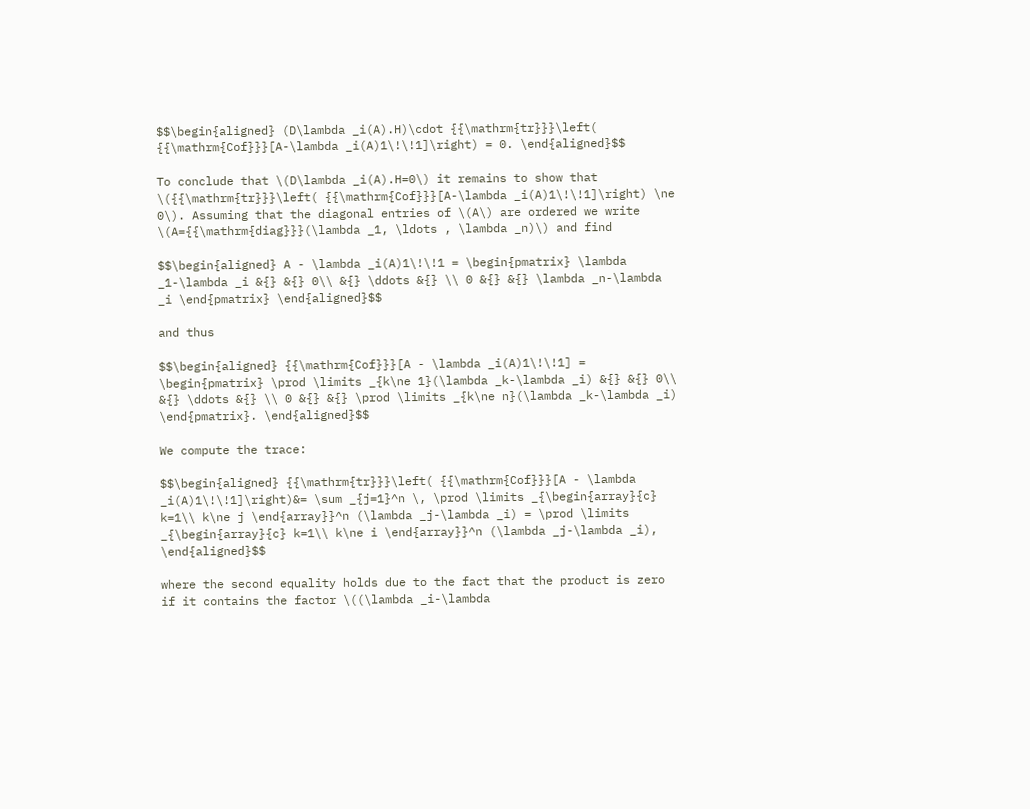$$\begin{aligned} (D\lambda _i(A).H)\cdot {{\mathrm{tr}}}\left( {{\mathrm{Cof}}}[A-\lambda _i(A)1\!\!1]\right) = 0. \end{aligned}$$

To conclude that \(D\lambda _i(A).H=0\) it remains to show that \({{\mathrm{tr}}}\left( {{\mathrm{Cof}}}[A-\lambda _i(A)1\!\!1]\right) \ne 0\). Assuming that the diagonal entries of \(A\) are ordered we write \(A={{\mathrm{diag}}}(\lambda _1, \ldots , \lambda _n)\) and find

$$\begin{aligned} A - \lambda _i(A)1\!\!1 = \begin{pmatrix} \lambda _1-\lambda _i &{} &{} 0\\ &{} \ddots &{} \\ 0 &{} &{} \lambda _n-\lambda _i \end{pmatrix} \end{aligned}$$

and thus

$$\begin{aligned} {{\mathrm{Cof}}}[A - \lambda _i(A)1\!\!1] = \begin{pmatrix} \prod \limits _{k\ne 1}(\lambda _k-\lambda _i) &{} &{} 0\\ &{} \ddots &{} \\ 0 &{} &{} \prod \limits _{k\ne n}(\lambda _k-\lambda _i) \end{pmatrix}. \end{aligned}$$

We compute the trace:

$$\begin{aligned} {{\mathrm{tr}}}\left( {{\mathrm{Cof}}}[A - \lambda _i(A)1\!\!1]\right)&= \sum _{j=1}^n \, \prod \limits _{\begin{array}{c} k=1\\ k\ne j \end{array}}^n (\lambda _j-\lambda _i) = \prod \limits _{\begin{array}{c} k=1\\ k\ne i \end{array}}^n (\lambda _j-\lambda _i), \end{aligned}$$

where the second equality holds due to the fact that the product is zero if it contains the factor \((\lambda _i-\lambda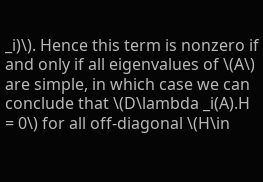_i)\). Hence this term is nonzero if and only if all eigenvalues of \(A\) are simple, in which case we can conclude that \(D\lambda _i(A).H = 0\) for all off-diagonal \(H\in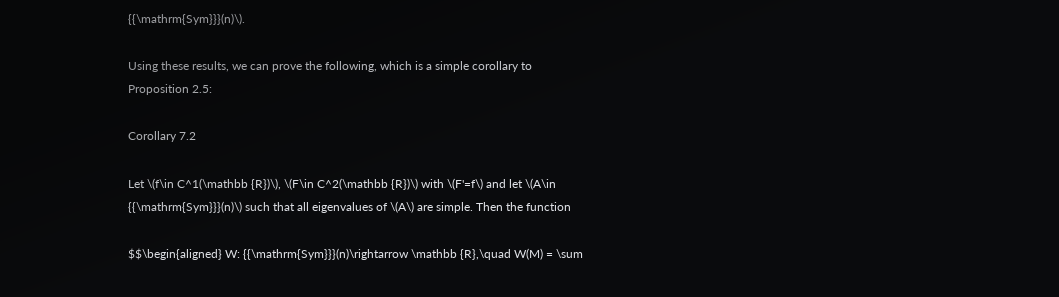{{\mathrm{Sym}}}(n)\).

Using these results, we can prove the following, which is a simple corollary to Proposition 2.5:

Corollary 7.2

Let \(f\in C^1(\mathbb {R})\), \(F\in C^2(\mathbb {R})\) with \(F'=f\) and let \(A\in {{\mathrm{Sym}}}(n)\) such that all eigenvalues of \(A\) are simple. Then the function

$$\begin{aligned} W: {{\mathrm{Sym}}}(n)\rightarrow \mathbb {R},\quad W(M) = \sum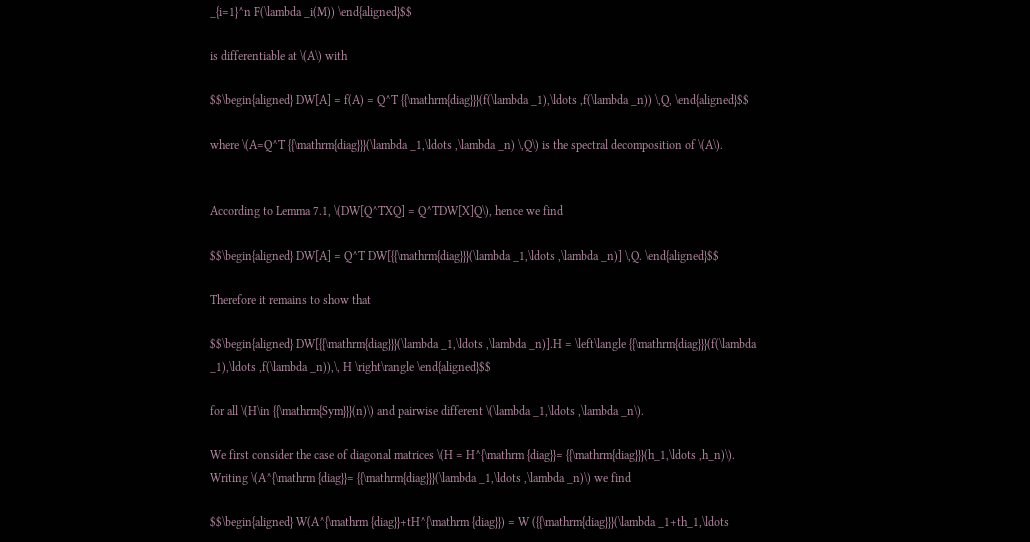_{i=1}^n F(\lambda _i(M)) \end{aligned}$$

is differentiable at \(A\) with

$$\begin{aligned} DW[A] = f(A) = Q^T {{\mathrm{diag}}}(f(\lambda _1),\ldots ,f(\lambda _n)) \,Q, \end{aligned}$$

where \(A=Q^T {{\mathrm{diag}}}(\lambda _1,\ldots ,\lambda _n) \,Q\) is the spectral decomposition of \(A\).


According to Lemma 7.1, \(DW[Q^TXQ] = Q^TDW[X]Q\), hence we find

$$\begin{aligned} DW[A] = Q^T DW[{{\mathrm{diag}}}(\lambda _1,\ldots ,\lambda _n)] \,Q. \end{aligned}$$

Therefore it remains to show that

$$\begin{aligned} DW[{{\mathrm{diag}}}(\lambda _1,\ldots ,\lambda _n)].H = \left\langle {{\mathrm{diag}}}(f(\lambda _1),\ldots ,f(\lambda _n)),\, H \right\rangle \end{aligned}$$

for all \(H\in {{\mathrm{Sym}}}(n)\) and pairwise different \(\lambda _1,\ldots ,\lambda _n\).

We first consider the case of diagonal matrices \(H = H^{\mathrm {diag}}= {{\mathrm{diag}}}(h_1,\ldots ,h_n)\). Writing \(A^{\mathrm {diag}}= {{\mathrm{diag}}}(\lambda _1,\ldots ,\lambda _n)\) we find

$$\begin{aligned} W(A^{\mathrm {diag}}+tH^{\mathrm {diag}}) = W ({{\mathrm{diag}}}(\lambda _1+th_1,\ldots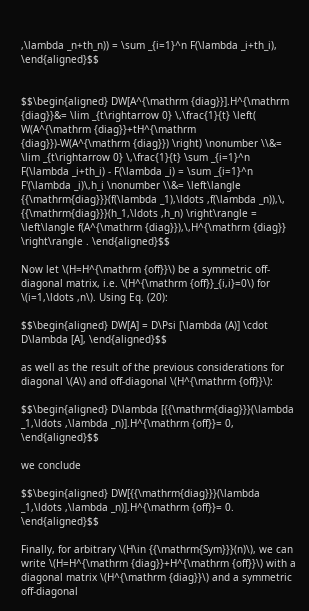,\lambda _n+th_n)) = \sum _{i=1}^n F(\lambda _i+th_i), \end{aligned}$$


$$\begin{aligned} DW[A^{\mathrm {diag}}].H^{\mathrm {diag}}&= \lim _{t\rightarrow 0} \,\frac{1}{t} \left( W(A^{\mathrm {diag}}+tH^{\mathrm {diag}})-W(A^{\mathrm {diag}}) \right) \nonumber \\&= \lim _{t\rightarrow 0} \,\frac{1}{t} \sum _{i=1}^n F(\lambda _i+th_i) - F(\lambda _i) = \sum _{i=1}^n F'(\lambda _i)\,h_i \nonumber \\&= \left\langle {{\mathrm{diag}}}(f(\lambda _1),\ldots ,f(\lambda _n)),\, {{\mathrm{diag}}}(h_1,\ldots ,h_n) \right\rangle = \left\langle f(A^{\mathrm {diag}}),\,H^{\mathrm {diag}} \right\rangle . \end{aligned}$$

Now let \(H=H^{\mathrm {off}}\) be a symmetric off-diagonal matrix, i.e. \(H^{\mathrm {off}}_{i,i}=0\) for \(i=1,\ldots ,n\). Using Eq. (20):

$$\begin{aligned} DW[A] = D\Psi [\lambda (A)] \cdot D\lambda [A], \end{aligned}$$

as well as the result of the previous considerations for diagonal \(A\) and off-diagonal \(H^{\mathrm {off}}\):

$$\begin{aligned} D\lambda [{{\mathrm{diag}}}(\lambda _1,\ldots ,\lambda _n)].H^{\mathrm {off}}= 0, \end{aligned}$$

we conclude

$$\begin{aligned} DW[{{\mathrm{diag}}}(\lambda _1,\ldots ,\lambda _n)].H^{\mathrm {off}}= 0. \end{aligned}$$

Finally, for arbitrary \(H\in {{\mathrm{Sym}}}(n)\), we can write \(H=H^{\mathrm {diag}}+H^{\mathrm {off}}\) with a diagonal matrix \(H^{\mathrm {diag}}\) and a symmetric off-diagonal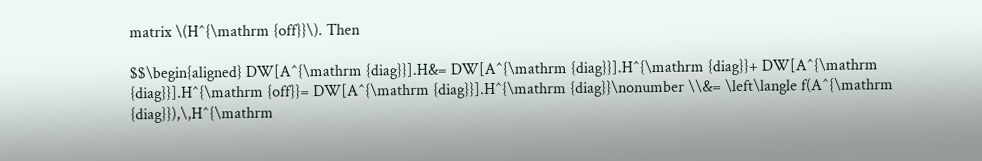matrix \(H^{\mathrm {off}}\). Then

$$\begin{aligned} DW[A^{\mathrm {diag}}].H&= DW[A^{\mathrm {diag}}].H^{\mathrm {diag}}+ DW[A^{\mathrm {diag}}].H^{\mathrm {off}}= DW[A^{\mathrm {diag}}].H^{\mathrm {diag}}\nonumber \\&= \left\langle f(A^{\mathrm {diag}}),\,H^{\mathrm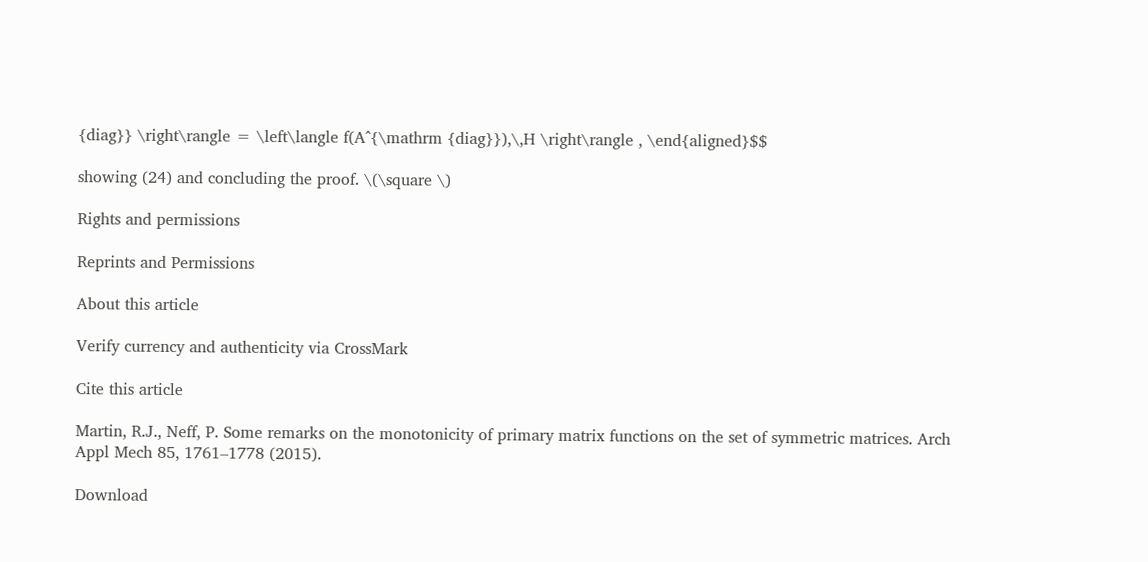{diag}} \right\rangle = \left\langle f(A^{\mathrm {diag}}),\,H \right\rangle , \end{aligned}$$

showing (24) and concluding the proof. \(\square \)

Rights and permissions

Reprints and Permissions

About this article

Verify currency and authenticity via CrossMark

Cite this article

Martin, R.J., Neff, P. Some remarks on the monotonicity of primary matrix functions on the set of symmetric matrices. Arch Appl Mech 85, 1761–1778 (2015).

Download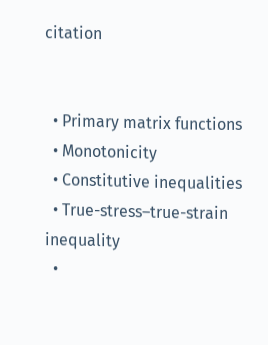citation


  • Primary matrix functions
  • Monotonicity
  • Constitutive inequalities
  • True-stress–true-strain inequality
  •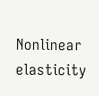Nonlinear elasticity